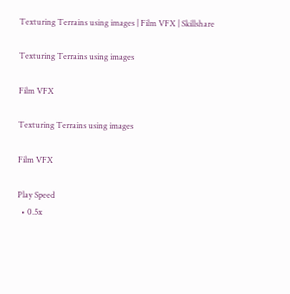Texturing Terrains using images | Film VFX | Skillshare

Texturing Terrains using images

Film VFX

Texturing Terrains using images

Film VFX

Play Speed
  • 0.5x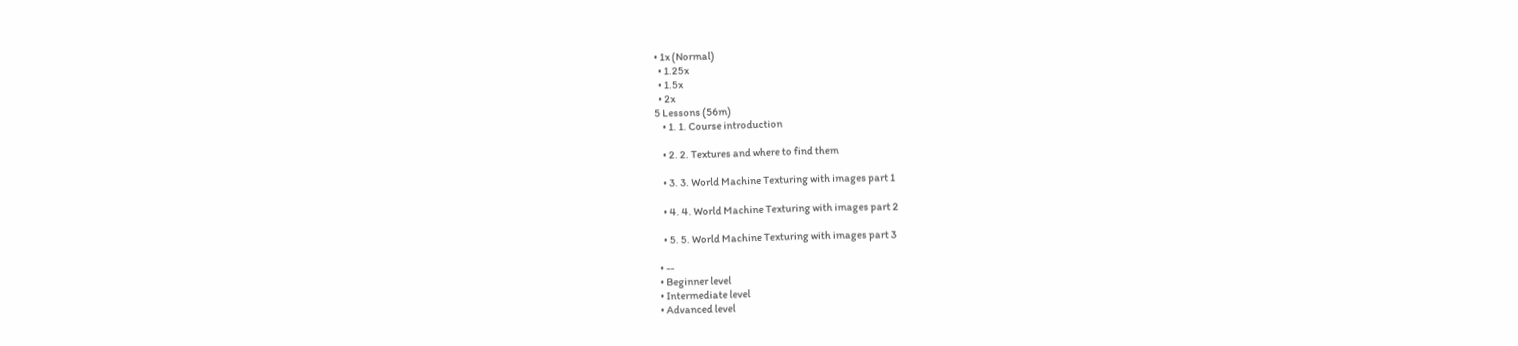• 1x (Normal)
  • 1.25x
  • 1.5x
  • 2x
5 Lessons (56m)
    • 1. 1. Course introduction

    • 2. 2. Textures and where to find them

    • 3. 3. World Machine Texturing with images part 1

    • 4. 4. World Machine Texturing with images part 2

    • 5. 5. World Machine Texturing with images part 3

  • --
  • Beginner level
  • Intermediate level
  • Advanced level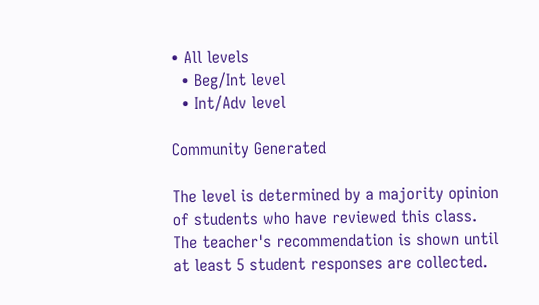• All levels
  • Beg/Int level
  • Int/Adv level

Community Generated

The level is determined by a majority opinion of students who have reviewed this class. The teacher's recommendation is shown until at least 5 student responses are collected.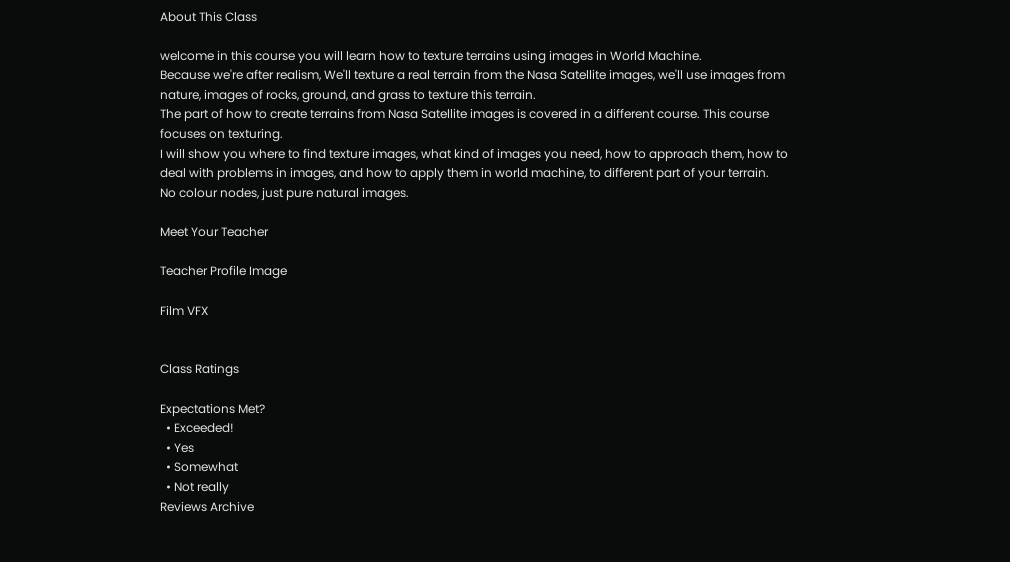About This Class

welcome in this course you will learn how to texture terrains using images in World Machine.
Because we're after realism, We'll texture a real terrain from the Nasa Satellite images, we'll use images from nature, images of rocks, ground, and grass to texture this terrain.
The part of how to create terrains from Nasa Satellite images is covered in a different course. This course focuses on texturing.
I will show you where to find texture images, what kind of images you need, how to approach them, how to deal with problems in images, and how to apply them in world machine, to different part of your terrain.
No colour nodes, just pure natural images.

Meet Your Teacher

Teacher Profile Image

Film VFX


Class Ratings

Expectations Met?
  • Exceeded!
  • Yes
  • Somewhat
  • Not really
Reviews Archive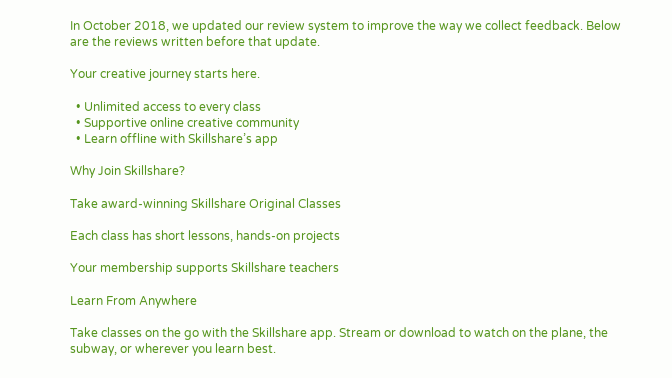In October 2018, we updated our review system to improve the way we collect feedback. Below are the reviews written before that update.

Your creative journey starts here.

  • Unlimited access to every class
  • Supportive online creative community
  • Learn offline with Skillshare’s app

Why Join Skillshare?

Take award-winning Skillshare Original Classes

Each class has short lessons, hands-on projects

Your membership supports Skillshare teachers

Learn From Anywhere

Take classes on the go with the Skillshare app. Stream or download to watch on the plane, the subway, or wherever you learn best.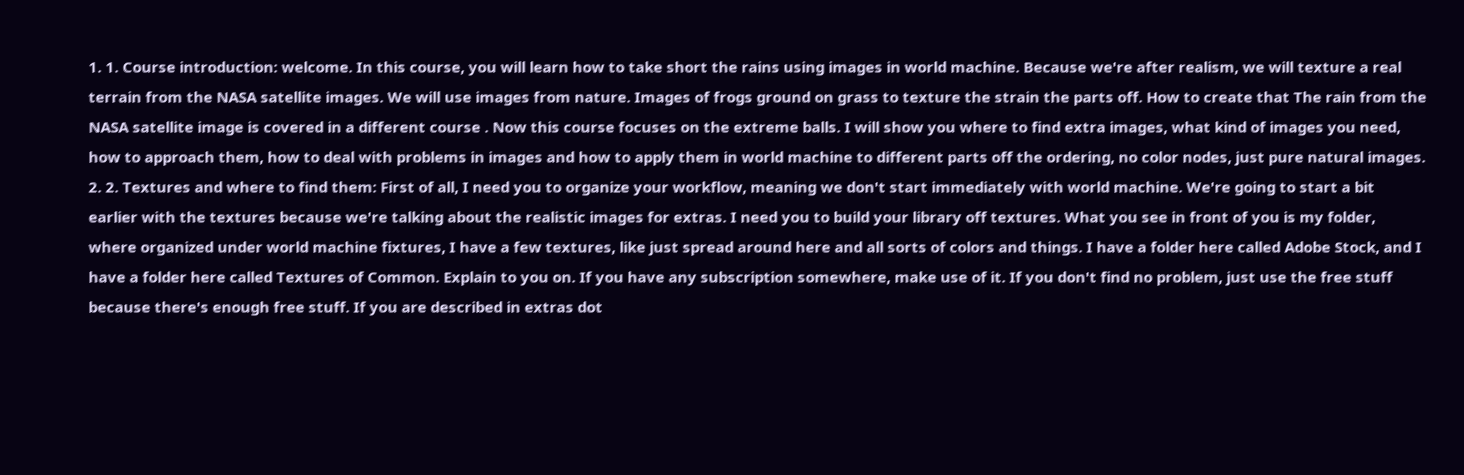1. 1. Course introduction: welcome. In this course, you will learn how to take short the rains using images in world machine. Because we're after realism, we will texture a real terrain from the NASA satellite images. We will use images from nature. Images of frogs ground on grass to texture the strain the parts off. How to create that The rain from the NASA satellite image is covered in a different course . Now this course focuses on the extreme balls. I will show you where to find extra images, what kind of images you need, how to approach them, how to deal with problems in images and how to apply them in world machine to different parts off the ordering, no color nodes, just pure natural images. 2. 2. Textures and where to find them: First of all, I need you to organize your workflow, meaning we don't start immediately with world machine. We're going to start a bit earlier with the textures because we're talking about the realistic images for extras. I need you to build your library off textures. What you see in front of you is my folder, where organized under world machine fixtures, I have a few textures, like just spread around here and all sorts of colors and things. I have a folder here called Adobe Stock, and I have a folder here called Textures of Common. Explain to you on. If you have any subscription somewhere, make use of it. If you don't find no problem, just use the free stuff because there's enough free stuff. If you are described in extras dot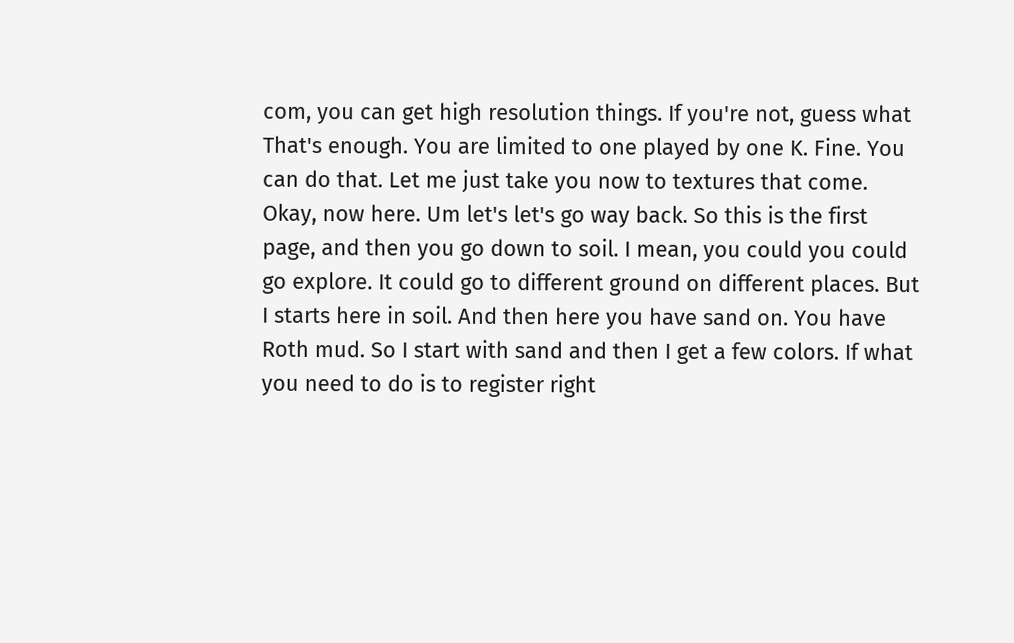com, you can get high resolution things. If you're not, guess what That's enough. You are limited to one played by one K. Fine. You can do that. Let me just take you now to textures that come. Okay, now here. Um let's let's go way back. So this is the first page, and then you go down to soil. I mean, you could you could go explore. It could go to different ground on different places. But I starts here in soil. And then here you have sand on. You have Roth mud. So I start with sand and then I get a few colors. If what you need to do is to register right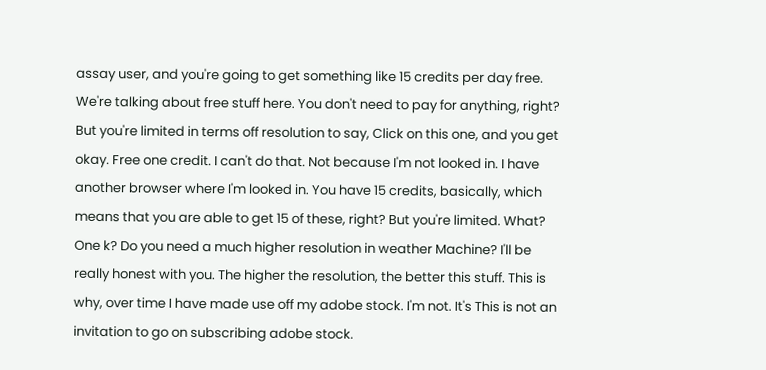assay user, and you're going to get something like 15 credits per day free. We're talking about free stuff here. You don't need to pay for anything, right? But you're limited in terms off resolution to say, Click on this one, and you get okay. Free one credit. I can't do that. Not because I'm not looked in. I have another browser where I'm looked in. You have 15 credits, basically, which means that you are able to get 15 of these, right? But you're limited. What? One k? Do you need a much higher resolution in weather Machine? I'll be really honest with you. The higher the resolution, the better this stuff. This is why, over time I have made use off my adobe stock. I'm not. It's This is not an invitation to go on subscribing adobe stock.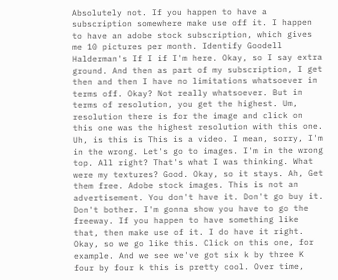Absolutely not. If you happen to have a subscription somewhere make use off it. I happen to have an adobe stock subscription, which gives me 10 pictures per month. Identify Goodell Halderman's If I if I'm here. Okay, so I say extra ground. And then as part of my subscription, I get then and then I have no limitations whatsoever in terms off. Okay? Not really whatsoever. But in terms of resolution, you get the highest. Um, resolution there is for the image and click on this one was the highest resolution with this one. Uh, is this is This is a video. I mean, sorry, I'm in the wrong. Let's go to images. I'm in the wrong top. All right? That's what I was thinking. What were my textures? Good. Okay, so it stays. Ah, Get them free. Adobe stock images. This is not an advertisement. You don't have it. Don't go buy it. Don't bother. I'm gonna show you have to go the freeway. If you happen to have something like that, then make use of it. I do have it right. Okay, so we go like this. Click on this one, for example. And we see we've got six k by three K four by four k this is pretty cool. Over time,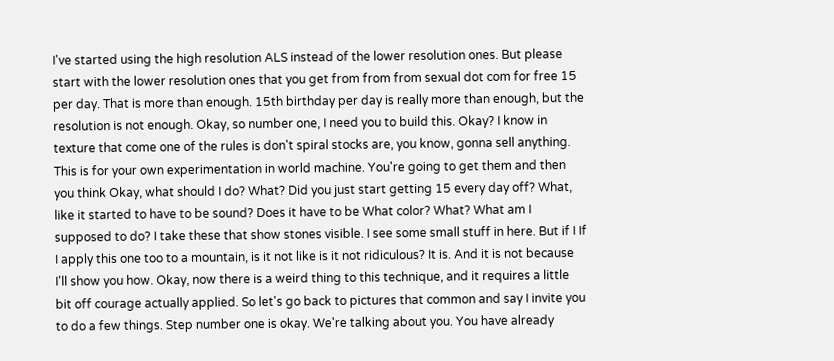I've started using the high resolution ALS instead of the lower resolution ones. But please start with the lower resolution ones that you get from from from sexual dot com for free 15 per day. That is more than enough. 15th birthday per day is really more than enough, but the resolution is not enough. Okay, so number one, I need you to build this. Okay? I know in texture that come one of the rules is don't spiral stocks are, you know, gonna sell anything. This is for your own experimentation in world machine. You're going to get them and then you think Okay, what should I do? What? Did you just start getting 15 every day off? What, like it started to have to be sound? Does it have to be What color? What? What am I supposed to do? I take these that show stones visible. I see some small stuff in here. But if I If I apply this one too to a mountain, is it not like is it not ridiculous? It is. And it is not because I'll show you how. Okay, now there is a weird thing to this technique, and it requires a little bit off courage actually applied. So let's go back to pictures that common and say I invite you to do a few things. Step number one is okay. We're talking about you. You have already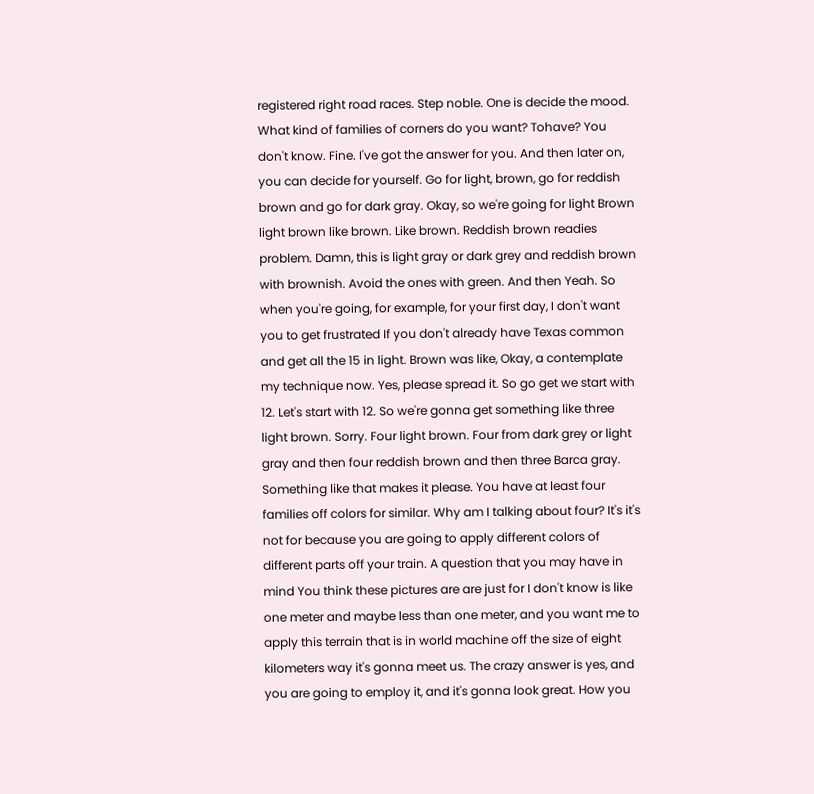registered right road races. Step noble. One is decide the mood. What kind of families of corners do you want? Tohave? You don't know. Fine. I've got the answer for you. And then later on, you can decide for yourself. Go for light, brown, go for reddish brown and go for dark gray. Okay, so we're going for light Brown light brown like brown. Like brown. Reddish brown readies problem. Damn, this is light gray or dark grey and reddish brown with brownish. Avoid the ones with green. And then Yeah. So when you're going, for example, for your first day, I don't want you to get frustrated If you don't already have Texas common and get all the 15 in light. Brown was like, Okay, a contemplate my technique now. Yes, please spread it. So go get we start with 12. Let's start with 12. So we're gonna get something like three light brown. Sorry. Four light brown. Four from dark grey or light gray and then four reddish brown and then three Barca gray. Something like that makes it please. You have at least four families off colors for similar. Why am I talking about four? It's it's not for because you are going to apply different colors of different parts off your train. A question that you may have in mind You think these pictures are are just for I don't know is like one meter and maybe less than one meter, and you want me to apply this terrain that is in world machine off the size of eight kilometers way it's gonna meet us. The crazy answer is yes, and you are going to employ it, and it's gonna look great. How you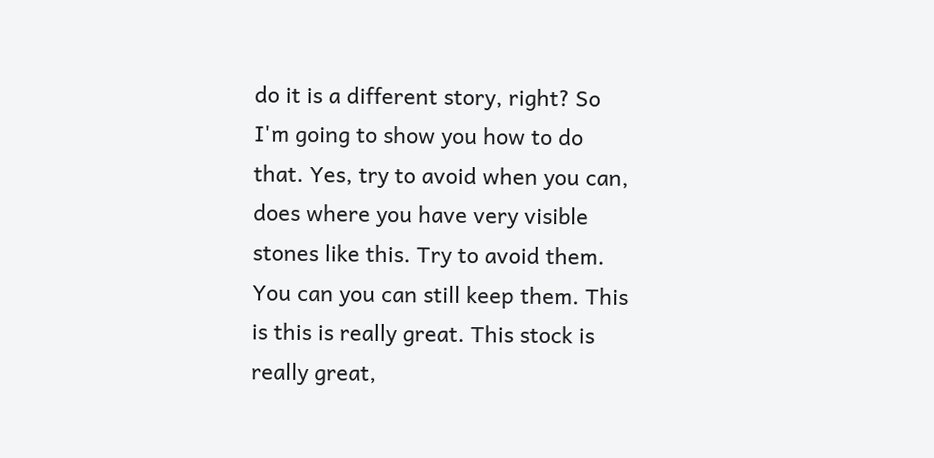do it is a different story, right? So I'm going to show you how to do that. Yes, try to avoid when you can, does where you have very visible stones like this. Try to avoid them. You can you can still keep them. This is this is really great. This stock is really great,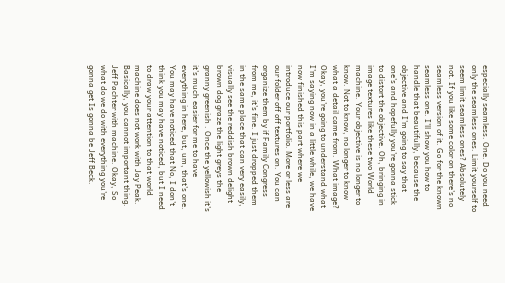especially seamless. One. Do you need only the seamless ones. Limit yourself to seem limit seamless ones? Absolutely not. If you like some color on there's no seamless version of it. Go for the known seamless one. I'll show you how to handle that beautifully, because the objective and I'm going to say that one's and hopefully you're gonna stick to distort the objective. Oh, bringing in image textures like these two World machine. Your objective is no longer to know. Not to know, no longer to know what a detail came from. What image? Okay, you're going to understand what I'm saying now in a little while, we have now finished this part where we introduce our portfolio. More or less are our folder off off textures on. You can organize them by if Family Congress from me, it's fine. I just dropped them in the same place that can very easily, visually see the reddish brown delight brown dog graze the light greys the granny greenish . Once the yellowish it's it's much easier for me to have everything in here, but, um, that's one. You may have noticed that No, I don't think you may have noticed, but I need to draw your attention to that world machine does not work with Jay Peak. Basically, you cannot important thing. Jeff Pachter with machine. Okay, So what do we do with everything you're gonna get Is gonna be Jeff Beck.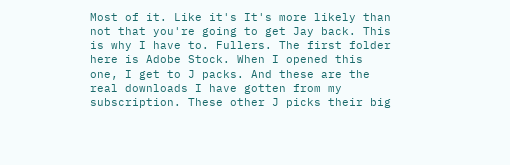Most of it. Like it's It's more likely than not that you're going to get Jay back. This is why I have to. Fullers. The first folder here is Adobe Stock. When I opened this one, I get to J packs. And these are the real downloads I have gotten from my subscription. These other J picks their big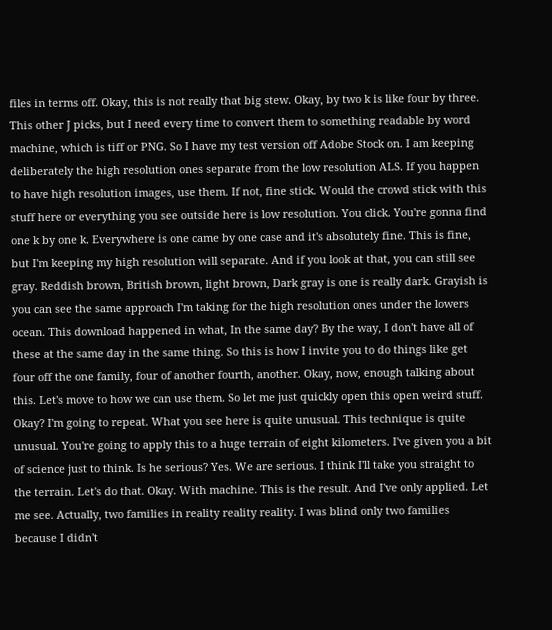files in terms off. Okay, this is not really that big stew. Okay, by two k is like four by three. This other J picks, but I need every time to convert them to something readable by word machine, which is tiff or PNG. So I have my test version off Adobe Stock on. I am keeping deliberately the high resolution ones separate from the low resolution ALS. If you happen to have high resolution images, use them. If not, fine stick. Would the crowd stick with this stuff here or everything you see outside here is low resolution. You click. You're gonna find one k by one k. Everywhere is one came by one case and it's absolutely fine. This is fine, but I'm keeping my high resolution will separate. And if you look at that, you can still see gray. Reddish brown, British brown, light brown, Dark gray is one is really dark. Grayish is you can see the same approach I'm taking for the high resolution ones under the lowers ocean. This download happened in what, In the same day? By the way, I don't have all of these at the same day in the same thing. So this is how I invite you to do things like get four off the one family, four of another fourth, another. Okay, now, enough talking about this. Let's move to how we can use them. So let me just quickly open this open weird stuff. Okay? I'm going to repeat. What you see here is quite unusual. This technique is quite unusual. You're going to apply this to a huge terrain of eight kilometers. I've given you a bit of science just to think. Is he serious? Yes. We are serious. I think I'll take you straight to the terrain. Let's do that. Okay. With machine. This is the result. And I've only applied. Let me see. Actually, two families in reality reality reality. I was blind only two families because I didn't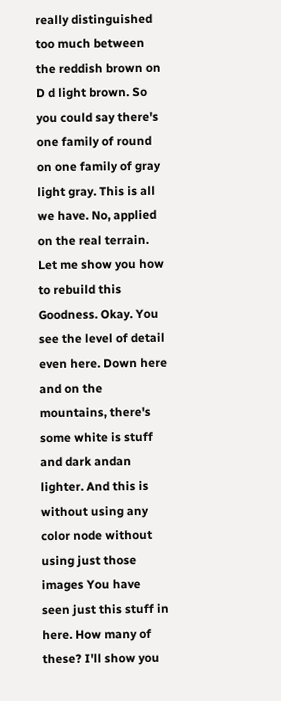really distinguished too much between the reddish brown on D d light brown. So you could say there's one family of round on one family of gray light gray. This is all we have. No, applied on the real terrain. Let me show you how to rebuild this Goodness. Okay. You see the level of detail even here. Down here and on the mountains, there's some white is stuff and dark andan lighter. And this is without using any color node without using just those images You have seen just this stuff in here. How many of these? I'll show you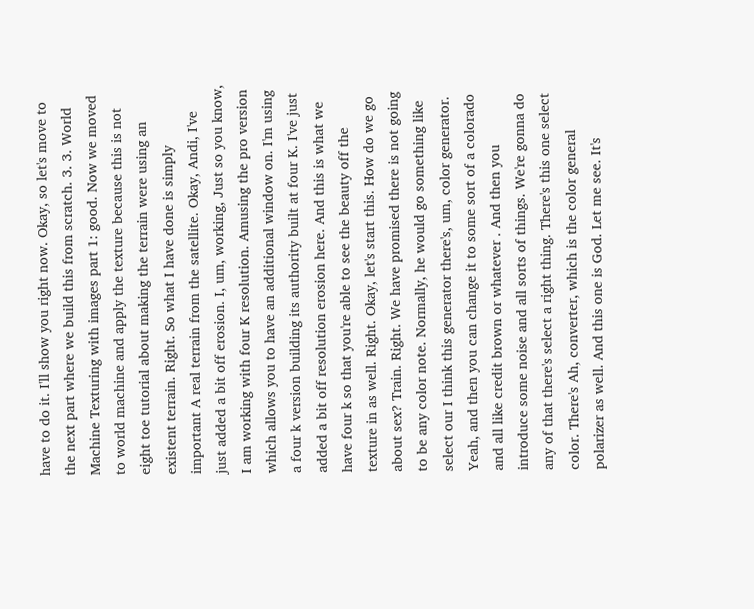have to do it. I'll show you right now. Okay, so let's move to the next part where we build this from scratch. 3. 3. World Machine Texturing with images part 1: good. Now we moved to world machine and apply the texture because this is not eight toe tutorial about making the terrain were using an existent terrain. Right. So what I have done is simply important A real terrain from the satellite. Okay, Andi, I've just added a bit off erosion. I, um, working, Just so you know, I am working with four K resolution. Amusing the pro version which allows you to have an additional window on. I'm using a four k version building its authority built at four K. I've just added a bit off resolution erosion here. And this is what we have four k so that you're able to see the beauty off the texture in as well. Right. Okay, let's start this. How do we go about sex? Train. Right. We have promised there is not going to be any color note. Normally, he would go something like select our I think this generator there's, um, color generator. Yeah, and then you can change it to some sort of a colorado and all like credit brown or whatever . And then you introduce some noise and all sorts of things. We're gonna do any of that there's select a right thing. There's this one select color. There's Ah, converter, which is the color general polarizer as well. And this one is God. Let me see. It's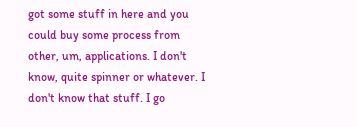got some stuff in here and you could buy some process from other, um, applications. I don't know, quite spinner or whatever. I don't know that stuff. I go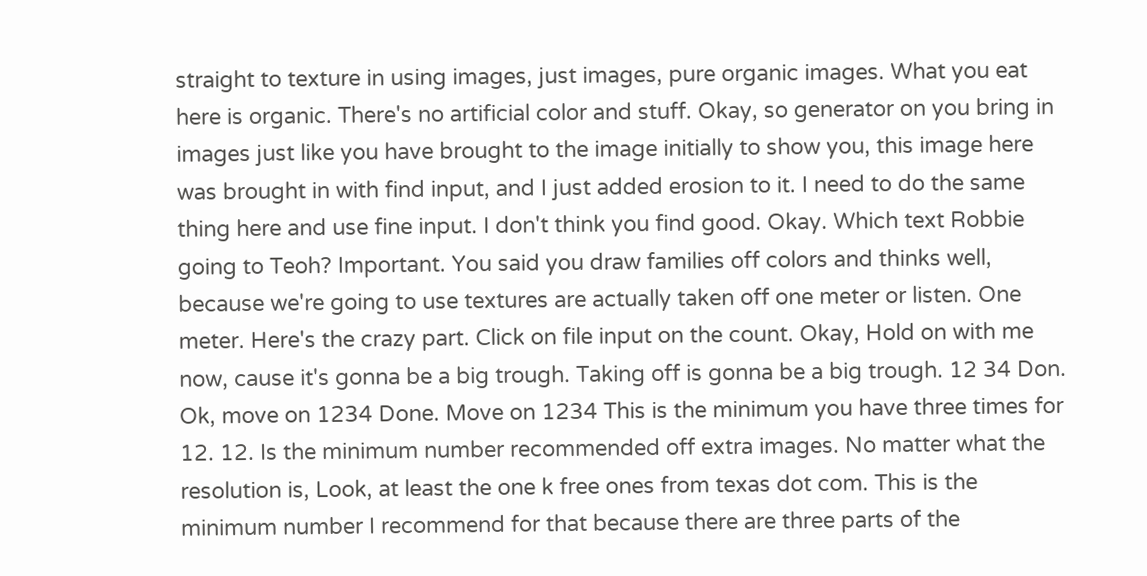straight to texture in using images, just images, pure organic images. What you eat here is organic. There's no artificial color and stuff. Okay, so generator on you bring in images just like you have brought to the image initially to show you, this image here was brought in with find input, and I just added erosion to it. I need to do the same thing here and use fine input. I don't think you find good. Okay. Which text Robbie going to Teoh? Important. You said you draw families off colors and thinks well, because we're going to use textures are actually taken off one meter or listen. One meter. Here's the crazy part. Click on file input on the count. Okay, Hold on with me now, cause it's gonna be a big trough. Taking off is gonna be a big trough. 12 34 Don. Ok, move on 1234 Done. Move on 1234 This is the minimum you have three times for 12. 12. Is the minimum number recommended off extra images. No matter what the resolution is, Look, at least the one k free ones from texas dot com. This is the minimum number I recommend for that because there are three parts of the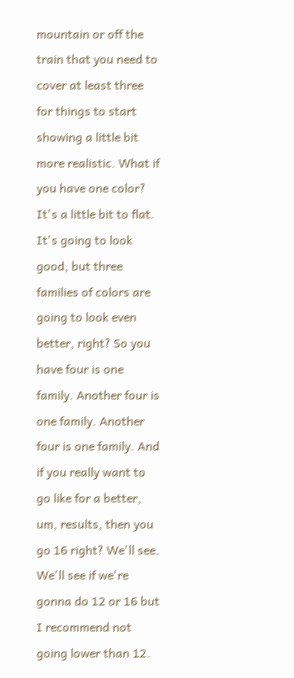mountain or off the train that you need to cover at least three for things to start showing a little bit more realistic. What if you have one color? It's a little bit to flat. It's going to look good, but three families of colors are going to look even better, right? So you have four is one family. Another four is one family. Another four is one family. And if you really want to go like for a better, um, results, then you go 16 right? We'll see. We'll see if we're gonna do 12 or 16 but I recommend not going lower than 12.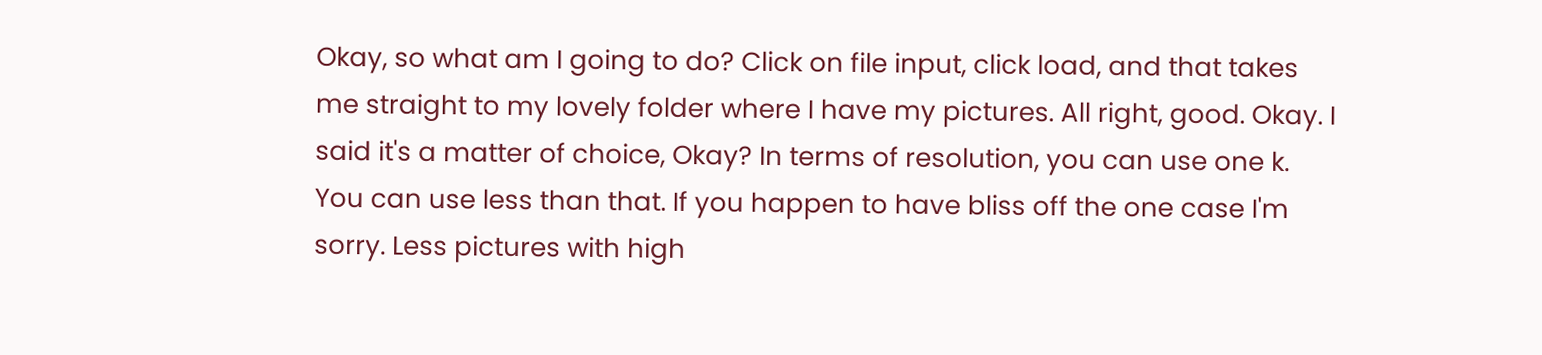Okay, so what am I going to do? Click on file input, click load, and that takes me straight to my lovely folder where I have my pictures. All right, good. Okay. I said it's a matter of choice, Okay? In terms of resolution, you can use one k. You can use less than that. If you happen to have bliss off the one case I'm sorry. Less pictures with high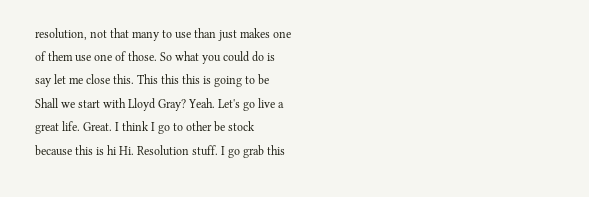resolution, not that many to use than just makes one of them use one of those. So what you could do is say let me close this. This this this is going to be Shall we start with Lloyd Gray? Yeah. Let's go live a great life. Great. I think I go to other be stock because this is hi Hi. Resolution stuff. I go grab this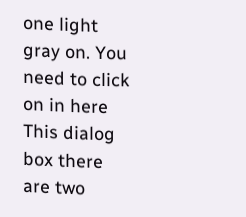one light gray on. You need to click on in here This dialog box there are two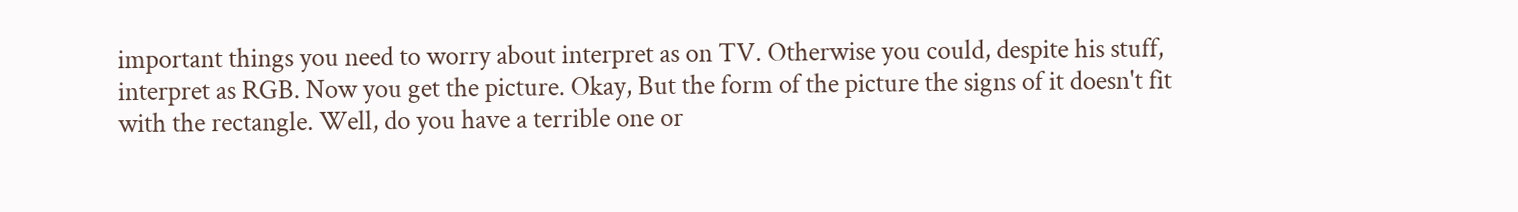important things you need to worry about interpret as on TV. Otherwise you could, despite his stuff, interpret as RGB. Now you get the picture. Okay, But the form of the picture the signs of it doesn't fit with the rectangle. Well, do you have a terrible one or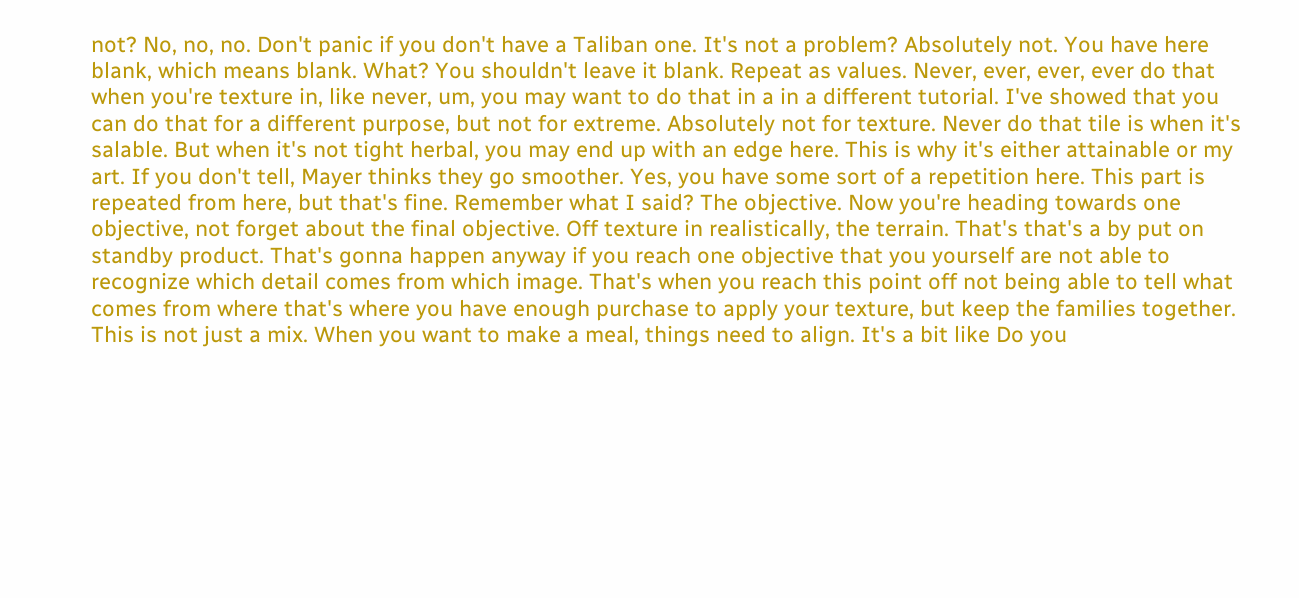not? No, no, no. Don't panic if you don't have a Taliban one. It's not a problem? Absolutely not. You have here blank, which means blank. What? You shouldn't leave it blank. Repeat as values. Never, ever, ever, ever do that when you're texture in, like never, um, you may want to do that in a in a different tutorial. I've showed that you can do that for a different purpose, but not for extreme. Absolutely not for texture. Never do that tile is when it's salable. But when it's not tight herbal, you may end up with an edge here. This is why it's either attainable or my art. If you don't tell, Mayer thinks they go smoother. Yes, you have some sort of a repetition here. This part is repeated from here, but that's fine. Remember what I said? The objective. Now you're heading towards one objective, not forget about the final objective. Off texture in realistically, the terrain. That's that's a by put on standby product. That's gonna happen anyway if you reach one objective that you yourself are not able to recognize which detail comes from which image. That's when you reach this point off not being able to tell what comes from where that's where you have enough purchase to apply your texture, but keep the families together. This is not just a mix. When you want to make a meal, things need to align. It's a bit like Do you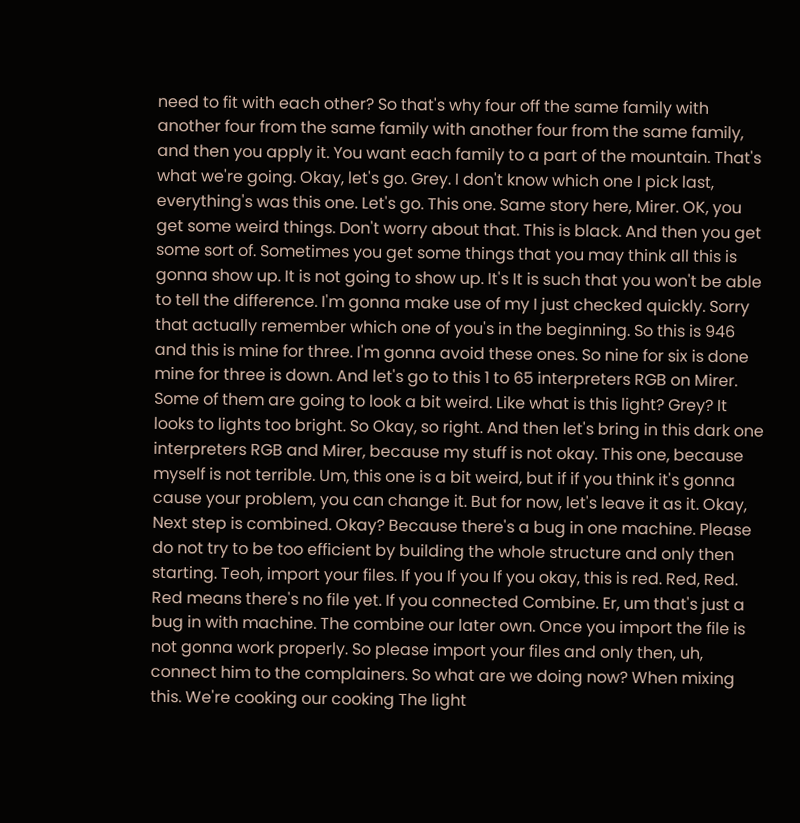need to fit with each other? So that's why four off the same family with another four from the same family with another four from the same family, and then you apply it. You want each family to a part of the mountain. That's what we're going. Okay, let's go. Grey. I don't know which one I pick last, everything's was this one. Let's go. This one. Same story here, Mirer. OK, you get some weird things. Don't worry about that. This is black. And then you get some sort of. Sometimes you get some things that you may think all this is gonna show up. It is not going to show up. It's It is such that you won't be able to tell the difference. I'm gonna make use of my I just checked quickly. Sorry that actually remember which one of you's in the beginning. So this is 946 and this is mine for three. I'm gonna avoid these ones. So nine for six is done mine for three is down. And let's go to this 1 to 65 interpreters RGB on Mirer. Some of them are going to look a bit weird. Like what is this light? Grey? It looks to lights too bright. So Okay, so right. And then let's bring in this dark one interpreters RGB and Mirer, because my stuff is not okay. This one, because myself is not terrible. Um, this one is a bit weird, but if if you think it's gonna cause your problem, you can change it. But for now, let's leave it as it. Okay, Next step is combined. Okay? Because there's a bug in one machine. Please do not try to be too efficient by building the whole structure and only then starting. Teoh, import your files. If you If you If you okay, this is red. Red, Red. Red means there's no file yet. If you connected Combine. Er, um that's just a bug in with machine. The combine our later own. Once you import the file is not gonna work properly. So please import your files and only then, uh, connect him to the complainers. So what are we doing now? When mixing this. We're cooking our cooking The light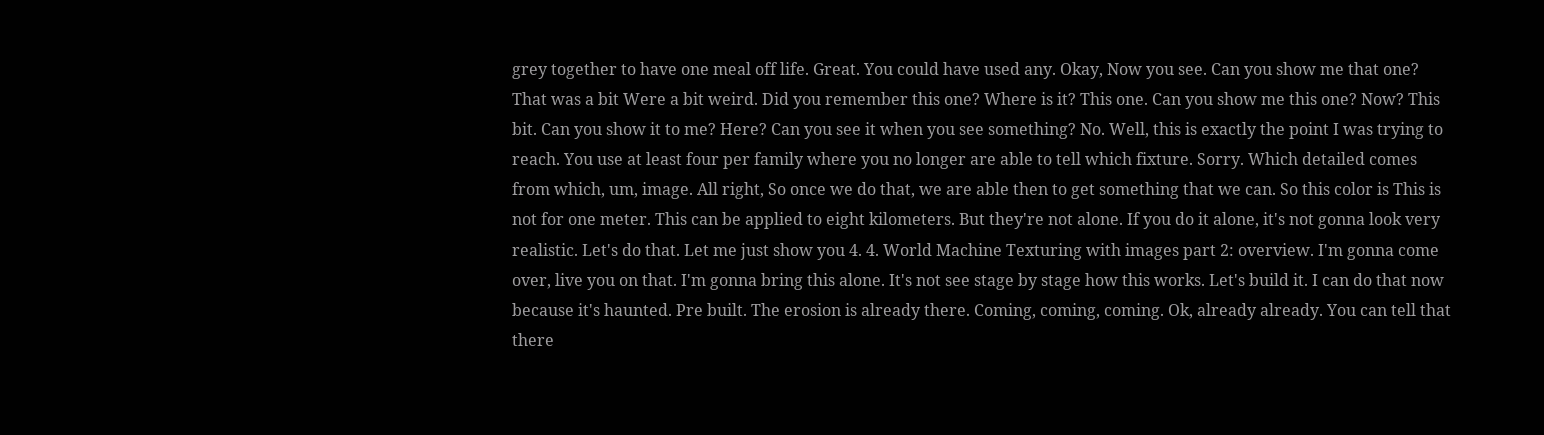grey together to have one meal off life. Great. You could have used any. Okay, Now you see. Can you show me that one? That was a bit Were a bit weird. Did you remember this one? Where is it? This one. Can you show me this one? Now? This bit. Can you show it to me? Here? Can you see it when you see something? No. Well, this is exactly the point I was trying to reach. You use at least four per family where you no longer are able to tell which fixture. Sorry. Which detailed comes from which, um, image. All right, So once we do that, we are able then to get something that we can. So this color is This is not for one meter. This can be applied to eight kilometers. But they're not alone. If you do it alone, it's not gonna look very realistic. Let's do that. Let me just show you 4. 4. World Machine Texturing with images part 2: overview. I'm gonna come over, live you on that. I'm gonna bring this alone. It's not see stage by stage how this works. Let's build it. I can do that now because it's haunted. Pre built. The erosion is already there. Coming, coming, coming. Ok, already already. You can tell that there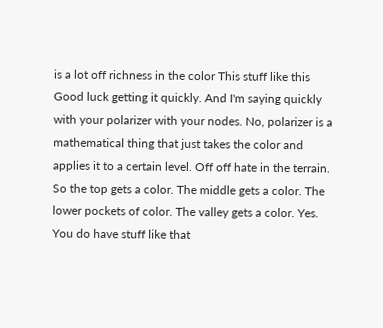is a lot off richness in the color This stuff like this Good luck getting it quickly. And I'm saying quickly with your polarizer with your nodes. No, polarizer is a mathematical thing that just takes the color and applies it to a certain level. Off off hate in the terrain. So the top gets a color. The middle gets a color. The lower pockets of color. The valley gets a color. Yes. You do have stuff like that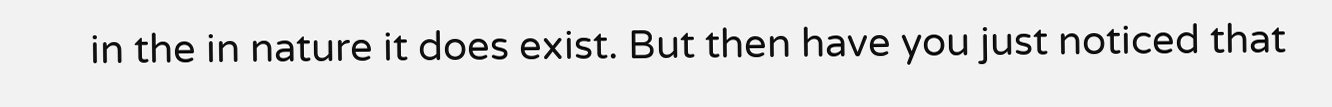in the in nature it does exist. But then have you just noticed that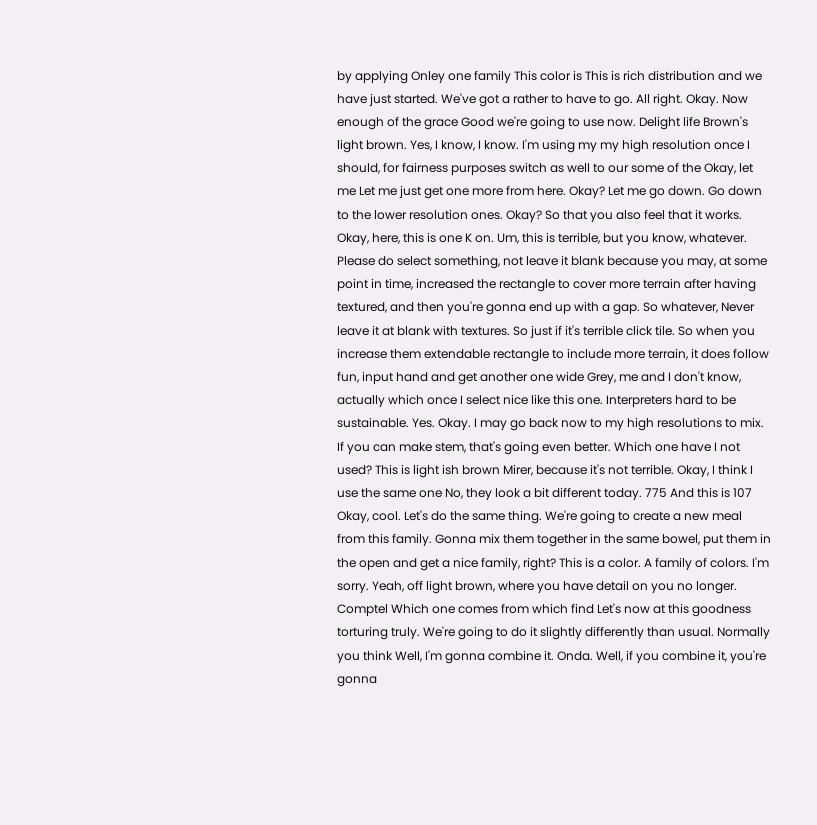by applying Onley one family This color is This is rich distribution and we have just started. We've got a rather to have to go. All right. Okay. Now enough of the grace Good we're going to use now. Delight life Brown's light brown. Yes, I know, I know. I'm using my my high resolution once I should, for fairness purposes switch as well to our some of the Okay, let me Let me just get one more from here. Okay? Let me go down. Go down to the lower resolution ones. Okay? So that you also feel that it works. Okay, here, this is one K on. Um, this is terrible, but you know, whatever. Please do select something, not leave it blank because you may, at some point in time, increased the rectangle to cover more terrain after having textured, and then you're gonna end up with a gap. So whatever, Never leave it at blank with textures. So just if it's terrible click tile. So when you increase them extendable rectangle to include more terrain, it does follow fun, input hand and get another one wide Grey, me and I don't know, actually which once I select nice like this one. Interpreters hard to be sustainable. Yes. Okay. I may go back now to my high resolutions to mix. If you can make stem, that's going even better. Which one have I not used? This is light ish brown Mirer, because it's not terrible. Okay, I think I use the same one No, they look a bit different today. 775 And this is 107 Okay, cool. Let's do the same thing. We're going to create a new meal from this family. Gonna mix them together in the same bowel, put them in the open and get a nice family, right? This is a color. A family of colors. I'm sorry. Yeah, off light brown, where you have detail on you no longer. Comptel Which one comes from which find Let's now at this goodness torturing truly. We're going to do it slightly differently than usual. Normally you think Well, I'm gonna combine it. Onda. Well, if you combine it, you're gonna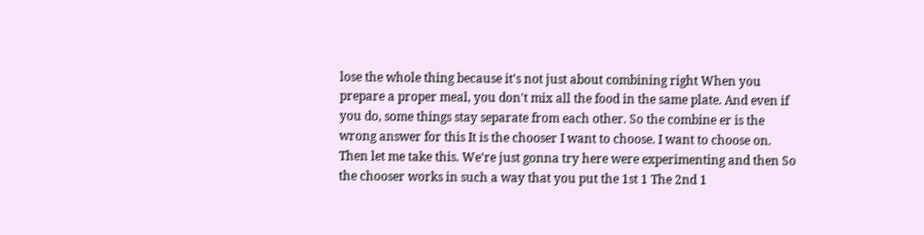lose the whole thing because it's not just about combining right When you prepare a proper meal, you don't mix all the food in the same plate. And even if you do, some things stay separate from each other. So the combine er is the wrong answer for this It is the chooser I want to choose. I want to choose on. Then let me take this. We're just gonna try here were experimenting and then So the chooser works in such a way that you put the 1st 1 The 2nd 1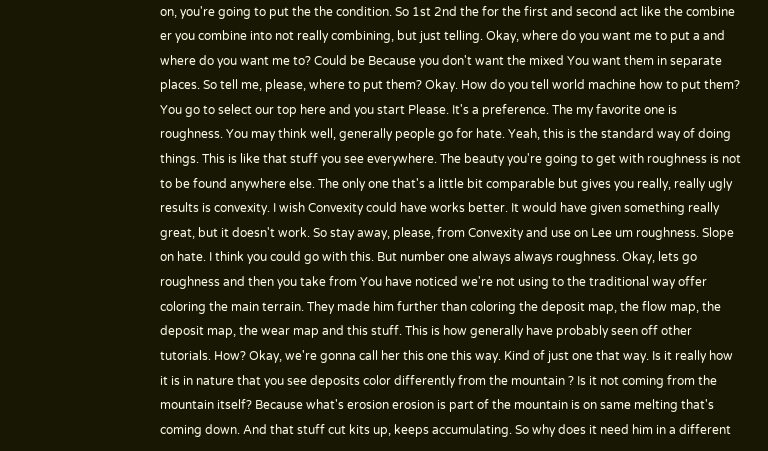on, you're going to put the the condition. So 1st 2nd the for the first and second act like the combine er you combine into not really combining, but just telling. Okay, where do you want me to put a and where do you want me to? Could be Because you don't want the mixed You want them in separate places. So tell me, please, where to put them? Okay. How do you tell world machine how to put them? You go to select our top here and you start Please. It's a preference. The my favorite one is roughness. You may think well, generally people go for hate. Yeah, this is the standard way of doing things. This is like that stuff you see everywhere. The beauty you're going to get with roughness is not to be found anywhere else. The only one that's a little bit comparable but gives you really, really ugly results is convexity. I wish Convexity could have works better. It would have given something really great, but it doesn't work. So stay away, please, from Convexity and use on Lee um roughness. Slope on hate. I think you could go with this. But number one always always roughness. Okay, lets go roughness and then you take from You have noticed we're not using to the traditional way offer coloring the main terrain. They made him further than coloring the deposit map, the flow map, the deposit map, the wear map and this stuff. This is how generally have probably seen off other tutorials. How? Okay, we're gonna call her this one this way. Kind of just one that way. Is it really how it is in nature that you see deposits color differently from the mountain ? Is it not coming from the mountain itself? Because what's erosion erosion is part of the mountain is on same melting that's coming down. And that stuff cut kits up, keeps accumulating. So why does it need him in a different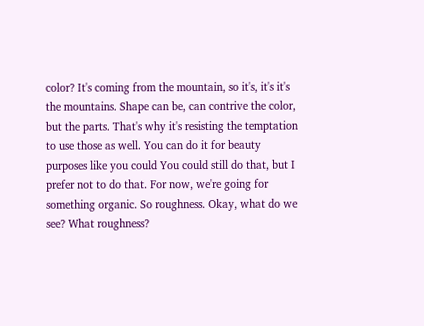color? It's coming from the mountain, so it's, it's it's the mountains. Shape can be, can contrive the color, but the parts. That's why it's resisting the temptation to use those as well. You can do it for beauty purposes like you could You could still do that, but I prefer not to do that. For now, we're going for something organic. So roughness. Okay, what do we see? What roughness?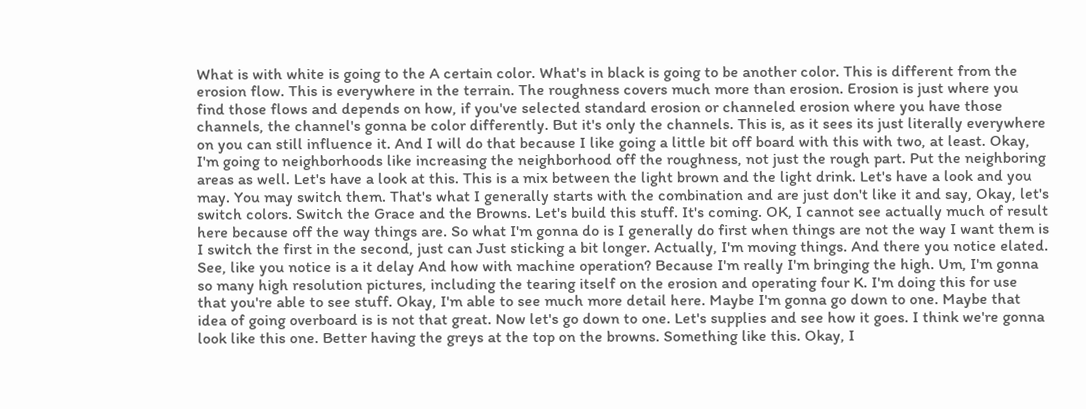What is with white is going to the A certain color. What's in black is going to be another color. This is different from the erosion flow. This is everywhere in the terrain. The roughness covers much more than erosion. Erosion is just where you find those flows and depends on how, if you've selected standard erosion or channeled erosion where you have those channels, the channel's gonna be color differently. But it's only the channels. This is, as it sees its just literally everywhere on you can still influence it. And I will do that because I like going a little bit off board with this with two, at least. Okay, I'm going to neighborhoods like increasing the neighborhood off the roughness, not just the rough part. Put the neighboring areas as well. Let's have a look at this. This is a mix between the light brown and the light drink. Let's have a look and you may. You may switch them. That's what I generally starts with the combination and are just don't like it and say, Okay, let's switch colors. Switch the Grace and the Browns. Let's build this stuff. It's coming. OK, I cannot see actually much of result here because off the way things are. So what I'm gonna do is I generally do first when things are not the way I want them is I switch the first in the second, just can Just sticking a bit longer. Actually, I'm moving things. And there you notice elated. See, like you notice is a it delay And how with machine operation? Because I'm really I'm bringing the high. Um, I'm gonna so many high resolution pictures, including the tearing itself on the erosion and operating four K. I'm doing this for use that you're able to see stuff. Okay, I'm able to see much more detail here. Maybe I'm gonna go down to one. Maybe that idea of going overboard is is not that great. Now let's go down to one. Let's supplies and see how it goes. I think we're gonna look like this one. Better having the greys at the top on the browns. Something like this. Okay, I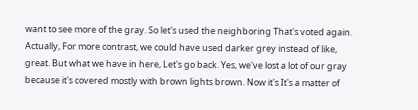want to see more of the gray. So let's used the neighboring That's voted again. Actually, For more contrast, we could have used darker grey instead of like, great. But what we have in here, Let's go back. Yes, we've lost a lot of our gray because it's covered mostly with brown lights brown. Now it's It's a matter of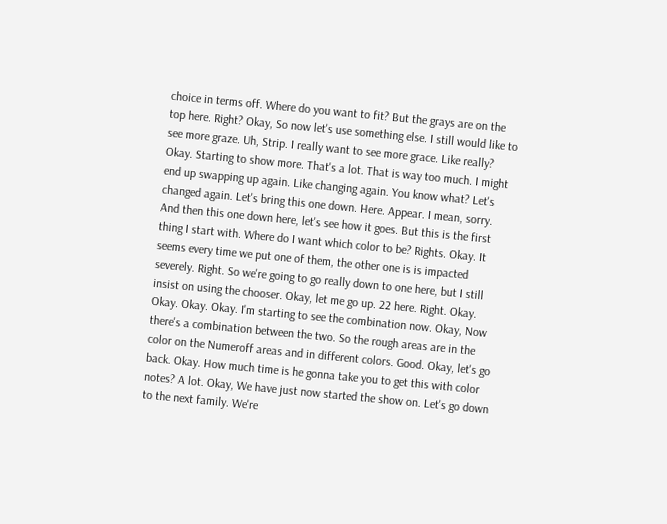choice in terms off. Where do you want to fit? But the grays are on the top here. Right? Okay, So now let's use something else. I still would like to see more graze. Uh, Strip. I really want to see more grace. Like really? Okay. Starting to show more. That's a lot. That is way too much. I might end up swapping up again. Like changing again. You know what? Let's changed again. Let's bring this one down. Here. Appear. I mean, sorry. And then this one down here, let's see how it goes. But this is the first thing I start with. Where do I want which color to be? Rights. Okay. It seems every time we put one of them, the other one is is impacted severely. Right. So we're going to go really down to one here, but I still insist on using the chooser. Okay, let me go up. 22 here. Right. Okay. Okay. Okay. Okay. I'm starting to see the combination now. Okay, Now there's a combination between the two. So the rough areas are in the color on the Numeroff areas and in different colors. Good. Okay, let's go back. Okay. How much time is he gonna take you to get this with color notes? A lot. Okay, We have just now started the show on. Let's go down to the next family. We're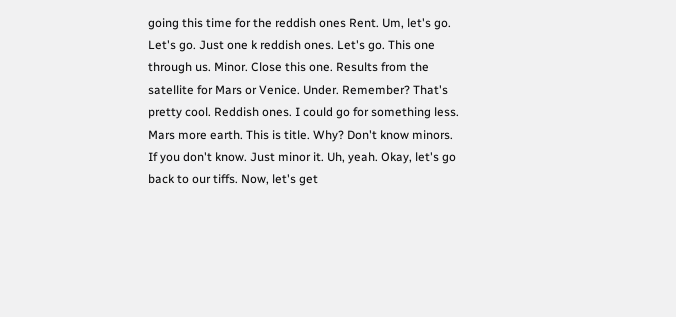going this time for the reddish ones Rent. Um, let's go. Let's go. Just one k reddish ones. Let's go. This one through us. Minor. Close this one. Results from the satellite for Mars or Venice. Under. Remember? That's pretty cool. Reddish ones. I could go for something less. Mars more earth. This is title. Why? Don't know minors. If you don't know. Just minor it. Uh, yeah. Okay, let's go back to our tiffs. Now, let's get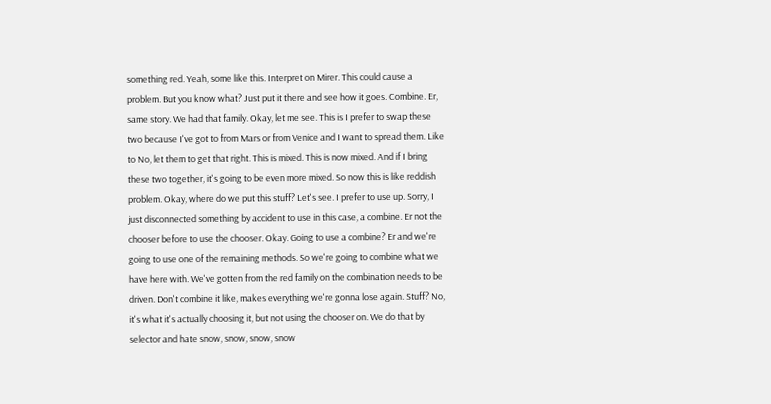something red. Yeah, some like this. Interpret on Mirer. This could cause a problem. But you know what? Just put it there and see how it goes. Combine. Er, same story. We had that family. Okay, let me see. This is I prefer to swap these two because I've got to from Mars or from Venice and I want to spread them. Like to No, let them to get that right. This is mixed. This is now mixed. And if I bring these two together, it's going to be even more mixed. So now this is like reddish problem. Okay, where do we put this stuff? Let's see. I prefer to use up. Sorry, I just disconnected something by accident to use in this case, a combine. Er not the chooser before to use the chooser. Okay. Going to use a combine? Er and we're going to use one of the remaining methods. So we're going to combine what we have here with. We've gotten from the red family on the combination needs to be driven. Don't combine it like, makes everything we're gonna lose again. Stuff? No, it's what it's actually choosing it, but not using the chooser on. We do that by selector and hate snow, snow, snow, snow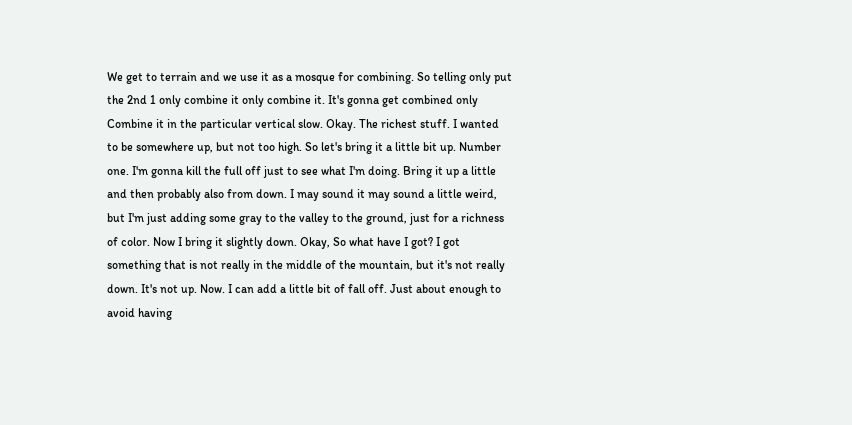We get to terrain and we use it as a mosque for combining. So telling only put the 2nd 1 only combine it only combine it. It's gonna get combined only Combine it in the particular vertical slow. Okay. The richest stuff. I wanted to be somewhere up, but not too high. So let's bring it a little bit up. Number one. I'm gonna kill the full off just to see what I'm doing. Bring it up a little and then probably also from down. I may sound it may sound a little weird, but I'm just adding some gray to the valley to the ground, just for a richness of color. Now I bring it slightly down. Okay, So what have I got? I got something that is not really in the middle of the mountain, but it's not really down. It's not up. Now. I can add a little bit of fall off. Just about enough to avoid having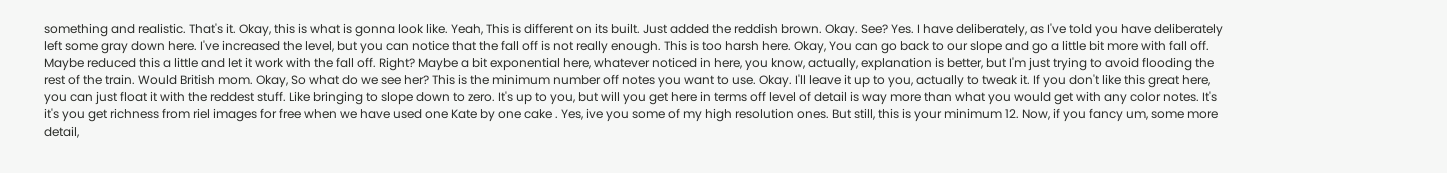something and realistic. That's it. Okay, this is what is gonna look like. Yeah, This is different on its built. Just added the reddish brown. Okay. See? Yes. I have deliberately, as I've told you have deliberately left some gray down here. I've increased the level, but you can notice that the fall off is not really enough. This is too harsh here. Okay, You can go back to our slope and go a little bit more with fall off. Maybe reduced this a little and let it work with the fall off. Right? Maybe a bit exponential here, whatever noticed in here, you know, actually, explanation is better, but I'm just trying to avoid flooding the rest of the train. Would British mom. Okay, So what do we see her? This is the minimum number off notes you want to use. Okay. I'll leave it up to you, actually to tweak it. If you don't like this great here, you can just float it with the reddest stuff. Like bringing to slope down to zero. It's up to you, but will you get here in terms off level of detail is way more than what you would get with any color notes. It's it's you get richness from riel images for free when we have used one Kate by one cake . Yes, ive you some of my high resolution ones. But still, this is your minimum 12. Now, if you fancy um, some more detail,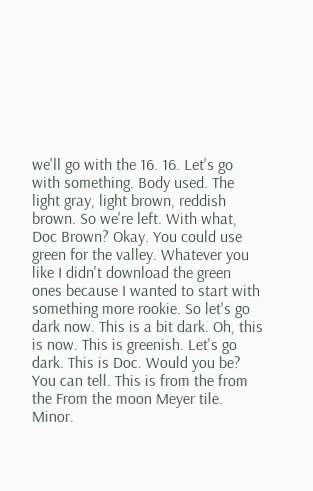we'll go with the 16. 16. Let's go with something. Body used. The light gray, light brown, reddish brown. So we're left. With what, Doc Brown? Okay. You could use green for the valley. Whatever you like I didn't download the green ones because I wanted to start with something more rookie. So let's go dark now. This is a bit dark. Oh, this is now. This is greenish. Let's go dark. This is Doc. Would you be? You can tell. This is from the from the From the moon Meyer tile. Minor.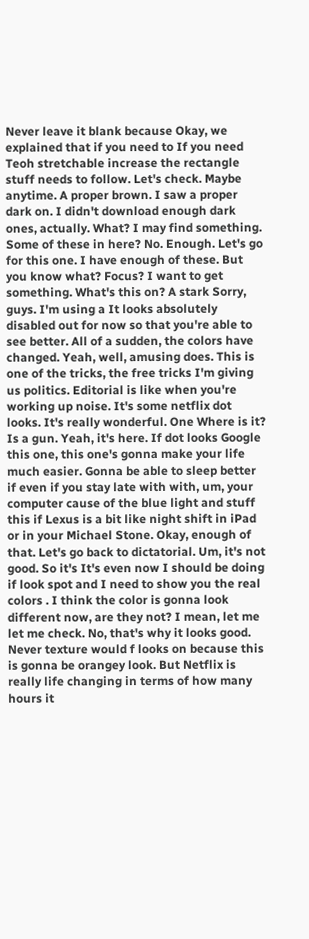Never leave it blank because Okay, we explained that if you need to If you need Teoh stretchable increase the rectangle stuff needs to follow. Let's check. Maybe anytime. A proper brown. I saw a proper dark on. I didn't download enough dark ones, actually. What? I may find something. Some of these in here? No. Enough. Let's go for this one. I have enough of these. But you know what? Focus? I want to get something. What's this on? A stark Sorry, guys. I'm using a It looks absolutely disabled out for now so that you're able to see better. All of a sudden, the colors have changed. Yeah, well, amusing does. This is one of the tricks, the free tricks I'm giving us politics. Editorial is like when you're working up noise. It's some netflix dot looks. It's really wonderful. One Where is it? Is a gun. Yeah, it's here. If dot looks Google this one, this one's gonna make your life much easier. Gonna be able to sleep better if even if you stay late with with, um, your computer cause of the blue light and stuff this if Lexus is a bit like night shift in iPad or in your Michael Stone. Okay, enough of that. Let's go back to dictatorial. Um, it's not good. So it's It's even now I should be doing if look spot and I need to show you the real colors . I think the color is gonna look different now, are they not? I mean, let me let me check. No, that's why it looks good. Never texture would f looks on because this is gonna be orangey look. But Netflix is really life changing in terms of how many hours it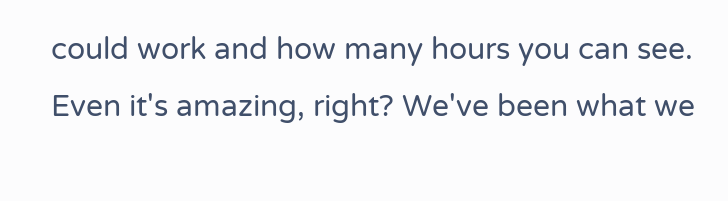could work and how many hours you can see. Even it's amazing, right? We've been what we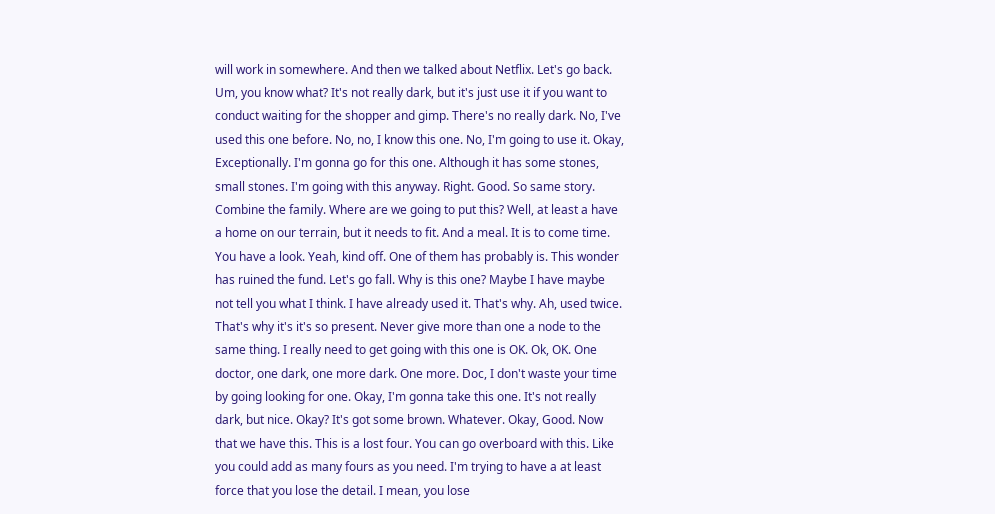will work in somewhere. And then we talked about Netflix. Let's go back. Um, you know what? It's not really dark, but it's just use it if you want to conduct waiting for the shopper and gimp. There's no really dark. No, I've used this one before. No, no, I know this one. No, I'm going to use it. Okay, Exceptionally. I'm gonna go for this one. Although it has some stones, small stones. I'm going with this anyway. Right. Good. So same story. Combine the family. Where are we going to put this? Well, at least a have a home on our terrain, but it needs to fit. And a meal. It is to come time. You have a look. Yeah, kind off. One of them has probably is. This wonder has ruined the fund. Let's go fall. Why is this one? Maybe I have maybe not tell you what I think. I have already used it. That's why. Ah, used twice. That's why it's it's so present. Never give more than one a node to the same thing. I really need to get going with this one is OK. Ok, OK. One doctor, one dark, one more dark. One more. Doc, I don't waste your time by going looking for one. Okay, I'm gonna take this one. It's not really dark, but nice. Okay? It's got some brown. Whatever. Okay, Good. Now that we have this. This is a lost four. You can go overboard with this. Like you could add as many fours as you need. I'm trying to have a at least force that you lose the detail. I mean, you lose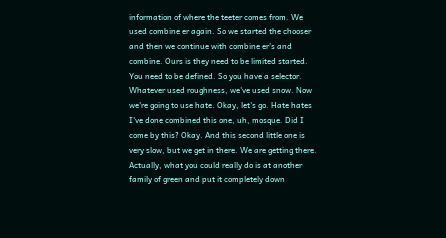information of where the teeter comes from. We used combine er again. So we started the chooser and then we continue with combine er's and combine. Ours is they need to be limited started. You need to be defined. So you have a selector. Whatever used roughness, we've used snow. Now we're going to use hate. Okay, let's go. Hate hates I've done combined this one, uh, mosque. Did I come by this? Okay. And this second little one is very slow, but we get in there. We are getting there. Actually, what you could really do is at another family of green and put it completely down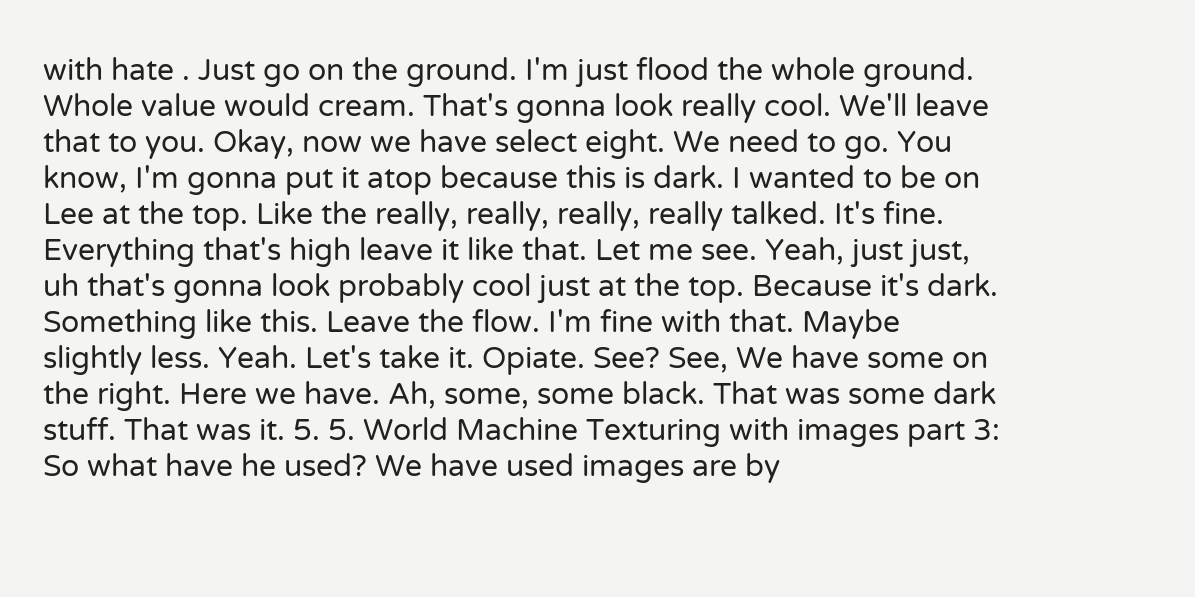with hate . Just go on the ground. I'm just flood the whole ground. Whole value would cream. That's gonna look really cool. We'll leave that to you. Okay, now we have select eight. We need to go. You know, I'm gonna put it atop because this is dark. I wanted to be on Lee at the top. Like the really, really, really, really talked. It's fine. Everything that's high leave it like that. Let me see. Yeah, just just, uh that's gonna look probably cool just at the top. Because it's dark. Something like this. Leave the flow. I'm fine with that. Maybe slightly less. Yeah. Let's take it. Opiate. See? See, We have some on the right. Here we have. Ah, some, some black. That was some dark stuff. That was it. 5. 5. World Machine Texturing with images part 3: So what have he used? We have used images are by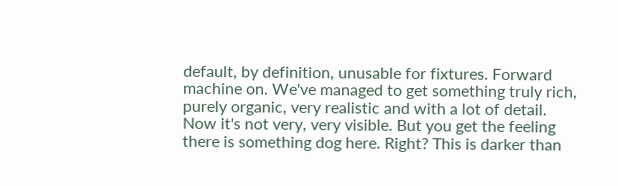default, by definition, unusable for fixtures. Forward machine on. We've managed to get something truly rich, purely organic, very realistic and with a lot of detail. Now it's not very, very visible. But you get the feeling there is something dog here. Right? This is darker than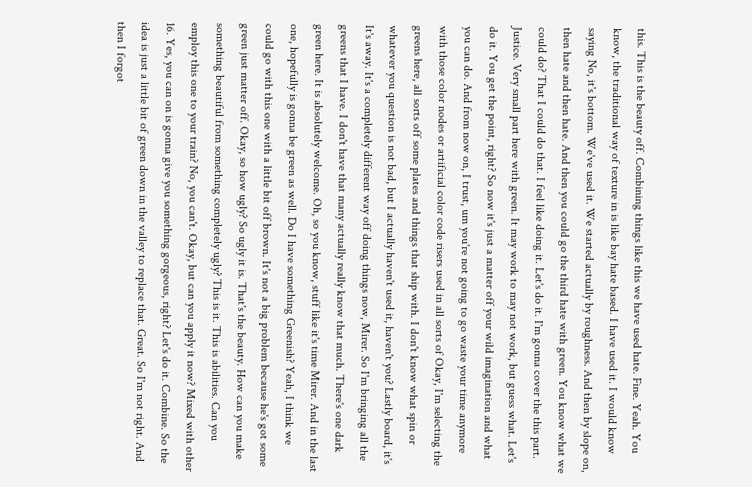this. This is the beauty off. Combining things like this we have used hate. Fine. Yeah. You know, the traditional way of texture in is like bay hate based. I have used it. I would know saying No, it's bottom. We've used it. We started actually by roughness. And then by slope on, then hate and then hate. And then you could go the third hate with green. You know what we could do? That I could do that. I feel like doing it. Let's do it. I'm gonna cover the this part. Justice. Very small part here with green. It may work to may not work, but guess what. Let's do it. You get the point, right? So now it's just a matter off your wild imagination and what you can do. And from now on, I trust, um you're not going to go waste your time anymore with those color nodes or artificial color code risers used in all sorts of Okay, I'm selecting the greens here, all sorts off some plates and things that ship with. I don't know what spin or whatever you question is not bad, but I actually haven't used it, haven't you? Lastly board, it's It's away. It's a completely different way off doing things now, Mirer. So I'm bringing all the greens that I have. I don't have that many actually really know that much. There's one dark green here. It is absolutely welcome. Oh, so you know, stuff like it's time Mirer. And in the last one, hopefully is gonna be green as well. Do I have something Greenish? Yeah, I think we could go with this one with a little bit off brown. It's not a big problem because he's got some green just matter off. Okay, so how ugly? So ugly it is. That's the beauty. How can you make something beautiful from something completely ugly? This is it. This is abilities. Can you employ this one to your train? No, you can't. Okay, but can you apply it now? Mixed with other 16. Yes, you can on is gonna give you something gorgeous, right? Let's do it. Combine. So the idea is just a little bit of green down in the valley to replace that. Great. So I'm not right. And then I forgot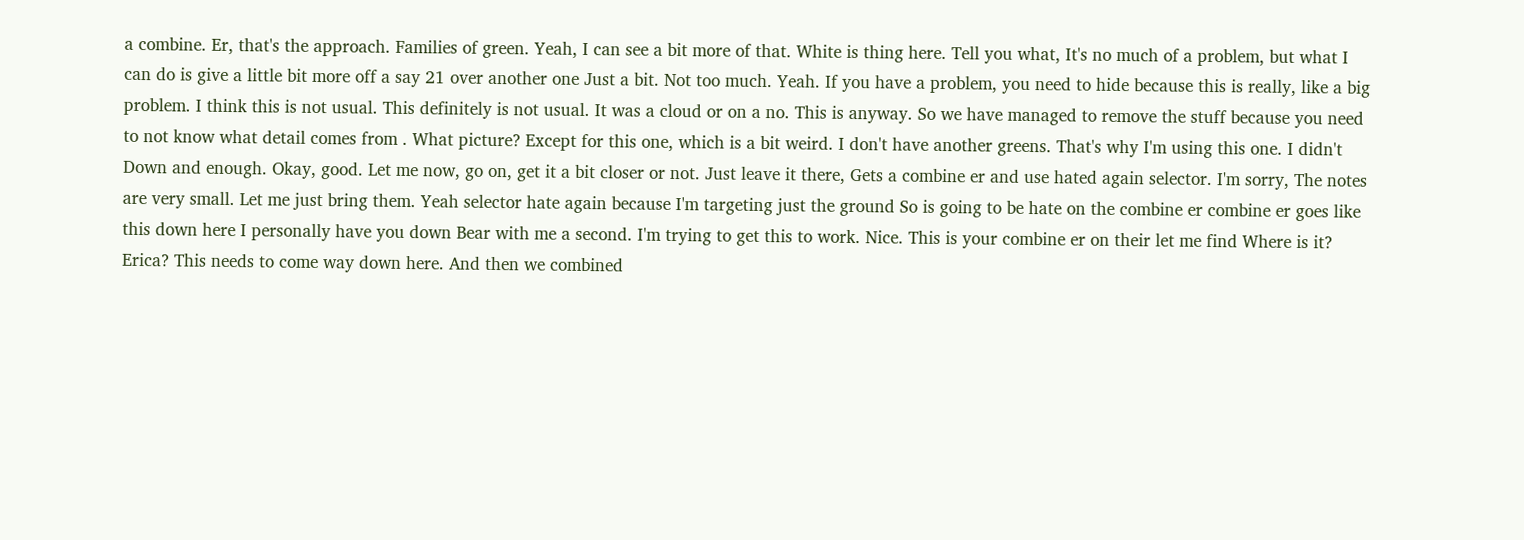a combine. Er, that's the approach. Families of green. Yeah, I can see a bit more of that. White is thing here. Tell you what, It's no much of a problem, but what I can do is give a little bit more off a say 21 over another one Just a bit. Not too much. Yeah. If you have a problem, you need to hide because this is really, like a big problem. I think this is not usual. This definitely is not usual. It was a cloud or on a no. This is anyway. So we have managed to remove the stuff because you need to not know what detail comes from . What picture? Except for this one, which is a bit weird. I don't have another greens. That's why I'm using this one. I didn't Down and enough. Okay, good. Let me now, go on, get it a bit closer or not. Just leave it there, Gets a combine er and use hated again selector. I'm sorry, The notes are very small. Let me just bring them. Yeah selector hate again because I'm targeting just the ground So is going to be hate on the combine er combine er goes like this down here I personally have you down Bear with me a second. I'm trying to get this to work. Nice. This is your combine er on their let me find Where is it? Erica? This needs to come way down here. And then we combined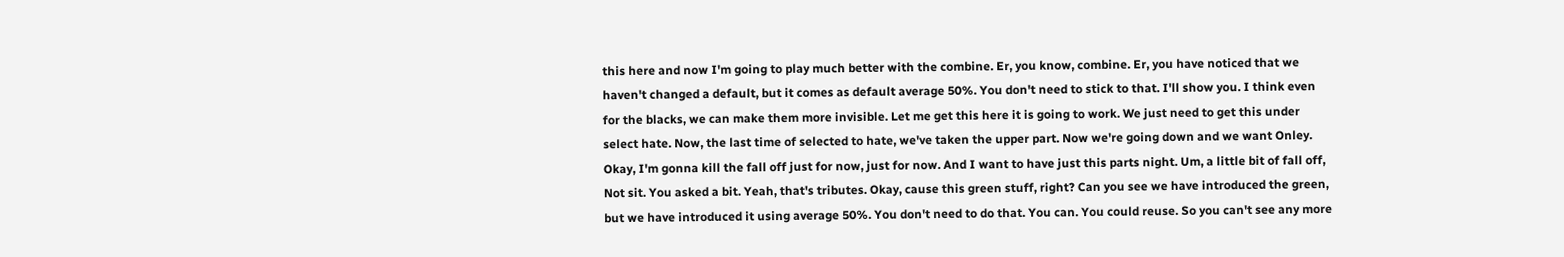this here and now I'm going to play much better with the combine. Er, you know, combine. Er, you have noticed that we haven't changed a default, but it comes as default average 50%. You don't need to stick to that. I'll show you. I think even for the blacks, we can make them more invisible. Let me get this here it is going to work. We just need to get this under select hate. Now, the last time of selected to hate, we've taken the upper part. Now we're going down and we want Onley. Okay, I'm gonna kill the fall off just for now, just for now. And I want to have just this parts night. Um, a little bit of fall off, Not sit. You asked a bit. Yeah, that's tributes. Okay, cause this green stuff, right? Can you see we have introduced the green, but we have introduced it using average 50%. You don't need to do that. You can. You could reuse. So you can't see any more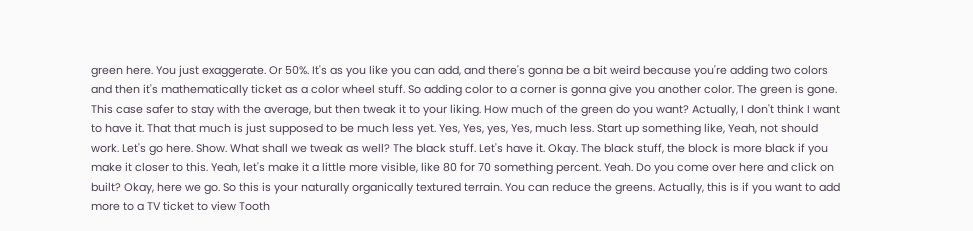green here. You just exaggerate. Or 50%. It's as you like you can add, and there's gonna be a bit weird because you're adding two colors and then it's mathematically ticket as a color wheel stuff. So adding color to a corner is gonna give you another color. The green is gone. This case safer to stay with the average, but then tweak it to your liking. How much of the green do you want? Actually, I don't think I want to have it. That that much is just supposed to be much less yet. Yes, Yes, yes, Yes, much less. Start up something like, Yeah, not should work. Let's go here. Show. What shall we tweak as well? The black stuff. Let's have it. Okay. The black stuff, the block is more black if you make it closer to this. Yeah, let's make it a little more visible, like 80 for 70 something percent. Yeah. Do you come over here and click on built? Okay, here we go. So this is your naturally organically textured terrain. You can reduce the greens. Actually, this is if you want to add more to a TV ticket to view Tooth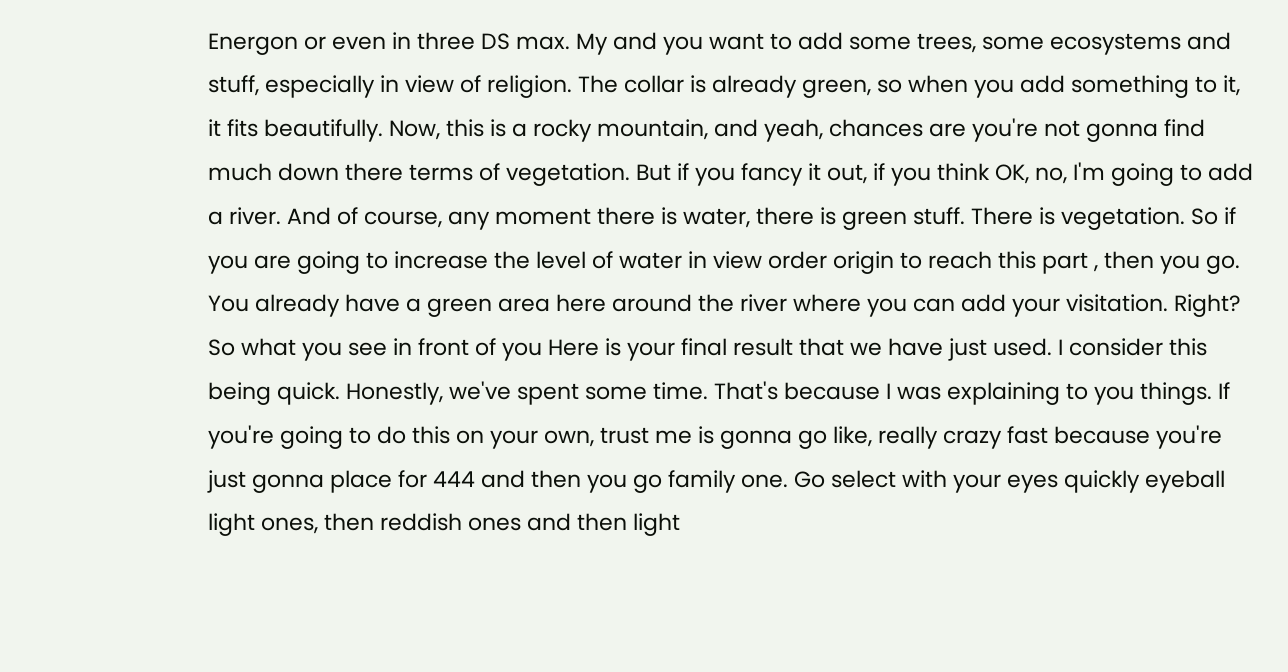Energon or even in three DS max. My and you want to add some trees, some ecosystems and stuff, especially in view of religion. The collar is already green, so when you add something to it, it fits beautifully. Now, this is a rocky mountain, and yeah, chances are you're not gonna find much down there terms of vegetation. But if you fancy it out, if you think OK, no, I'm going to add a river. And of course, any moment there is water, there is green stuff. There is vegetation. So if you are going to increase the level of water in view order origin to reach this part , then you go. You already have a green area here around the river where you can add your visitation. Right? So what you see in front of you Here is your final result that we have just used. I consider this being quick. Honestly, we've spent some time. That's because I was explaining to you things. If you're going to do this on your own, trust me is gonna go like, really crazy fast because you're just gonna place for 444 and then you go family one. Go select with your eyes quickly eyeball light ones, then reddish ones and then light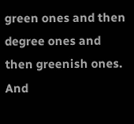green ones and then degree ones and then greenish ones. And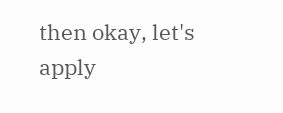then okay, let's apply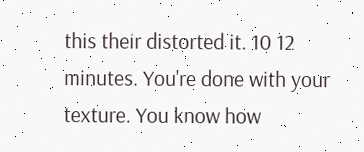this their distorted it. 10 12 minutes. You're done with your texture. You know how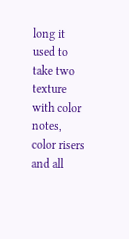long it used to take two texture with color notes, color risers and all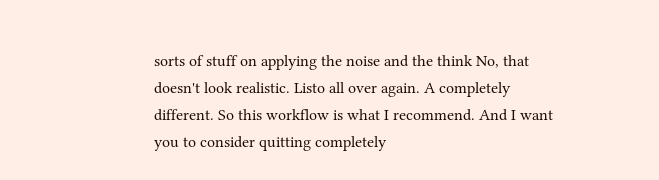sorts of stuff on applying the noise and the think No, that doesn't look realistic. Listo all over again. A completely different. So this workflow is what I recommend. And I want you to consider quitting completely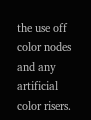the use off color nodes and any artificial color risers.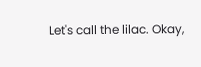Let's call the lilac. Okay,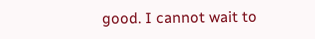good. I cannot wait to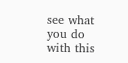see what you do with this